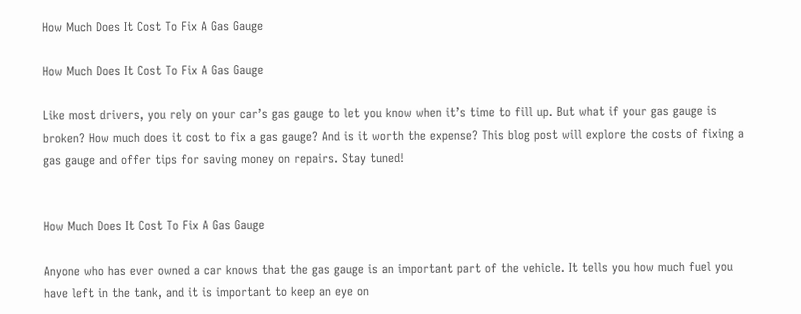How Much Does It Cost To Fix A Gas Gauge

How Much Does It Cost To Fix A Gas Gauge

Like most drivers, you rely on your car’s gas gauge to let you know when it’s time to fill up. But what if your gas gauge is broken? How much does it cost to fix a gas gauge? And is it worth the expense? This blog post will explore the costs of fixing a gas gauge and offer tips for saving money on repairs. Stay tuned!


How Much Does It Cost To Fix A Gas Gauge

Anyone who has ever owned a car knows that the gas gauge is an important part of the vehicle. It tells you how much fuel you have left in the tank, and it is important to keep an eye on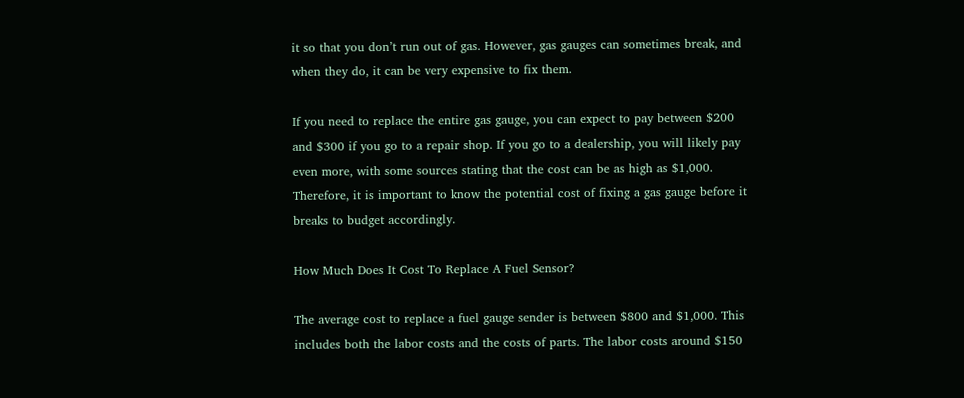it so that you don’t run out of gas. However, gas gauges can sometimes break, and when they do, it can be very expensive to fix them.

If you need to replace the entire gas gauge, you can expect to pay between $200 and $300 if you go to a repair shop. If you go to a dealership, you will likely pay even more, with some sources stating that the cost can be as high as $1,000. Therefore, it is important to know the potential cost of fixing a gas gauge before it breaks to budget accordingly.

How Much Does It Cost To Replace A Fuel Sensor?

The average cost to replace a fuel gauge sender is between $800 and $1,000. This includes both the labor costs and the costs of parts. The labor costs around $150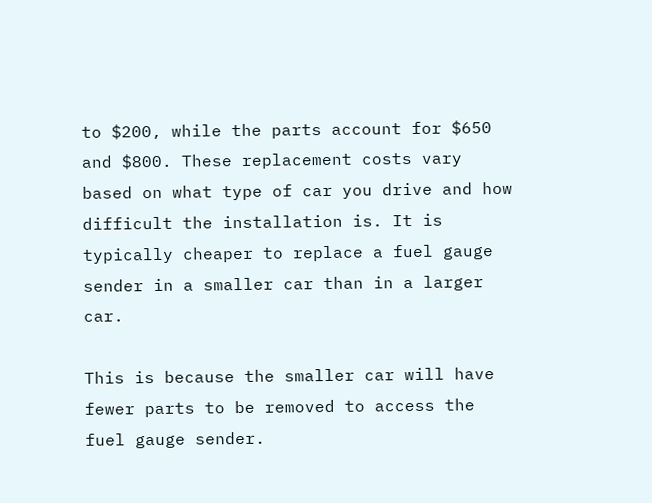to $200, while the parts account for $650 and $800. These replacement costs vary based on what type of car you drive and how difficult the installation is. It is typically cheaper to replace a fuel gauge sender in a smaller car than in a larger car.

This is because the smaller car will have fewer parts to be removed to access the fuel gauge sender.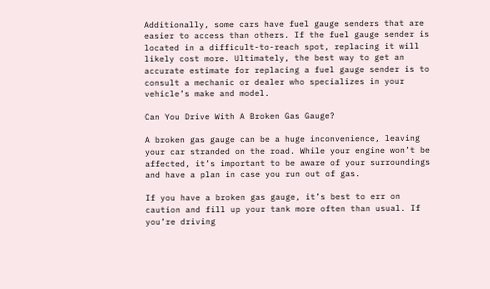Additionally, some cars have fuel gauge senders that are easier to access than others. If the fuel gauge sender is located in a difficult-to-reach spot, replacing it will likely cost more. Ultimately, the best way to get an accurate estimate for replacing a fuel gauge sender is to consult a mechanic or dealer who specializes in your vehicle’s make and model.

Can You Drive With A Broken Gas Gauge?

A broken gas gauge can be a huge inconvenience, leaving your car stranded on the road. While your engine won’t be affected, it’s important to be aware of your surroundings and have a plan in case you run out of gas.

If you have a broken gas gauge, it’s best to err on caution and fill up your tank more often than usual. If you’re driving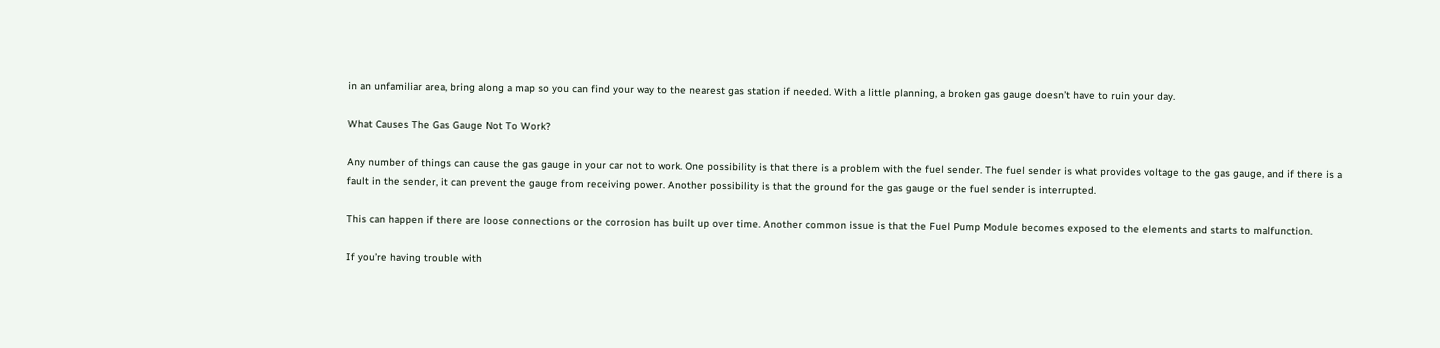in an unfamiliar area, bring along a map so you can find your way to the nearest gas station if needed. With a little planning, a broken gas gauge doesn’t have to ruin your day.

What Causes The Gas Gauge Not To Work?

Any number of things can cause the gas gauge in your car not to work. One possibility is that there is a problem with the fuel sender. The fuel sender is what provides voltage to the gas gauge, and if there is a fault in the sender, it can prevent the gauge from receiving power. Another possibility is that the ground for the gas gauge or the fuel sender is interrupted.

This can happen if there are loose connections or the corrosion has built up over time. Another common issue is that the Fuel Pump Module becomes exposed to the elements and starts to malfunction.

If you’re having trouble with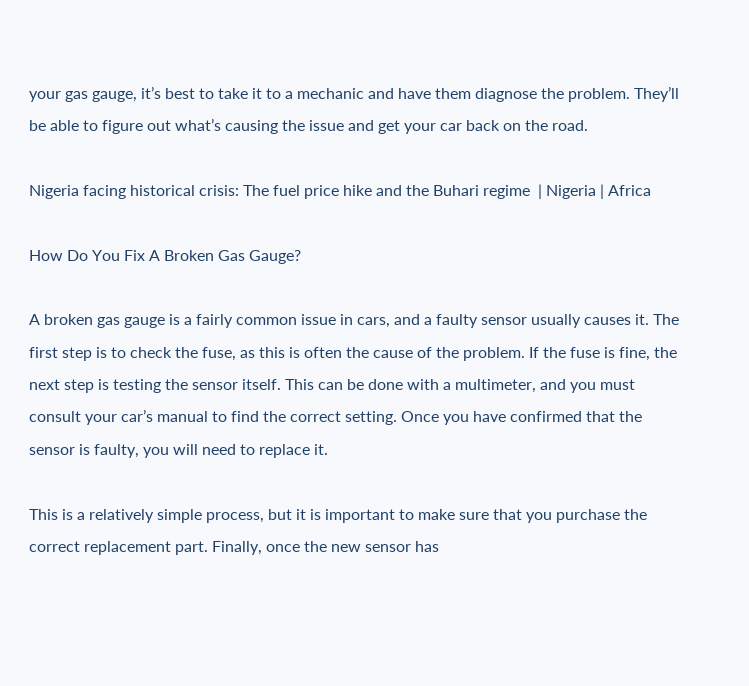your gas gauge, it’s best to take it to a mechanic and have them diagnose the problem. They’ll be able to figure out what’s causing the issue and get your car back on the road.

Nigeria facing historical crisis: The fuel price hike and the Buhari regime  | Nigeria | Africa

How Do You Fix A Broken Gas Gauge?

A broken gas gauge is a fairly common issue in cars, and a faulty sensor usually causes it. The first step is to check the fuse, as this is often the cause of the problem. If the fuse is fine, the next step is testing the sensor itself. This can be done with a multimeter, and you must consult your car’s manual to find the correct setting. Once you have confirmed that the sensor is faulty, you will need to replace it.

This is a relatively simple process, but it is important to make sure that you purchase the correct replacement part. Finally, once the new sensor has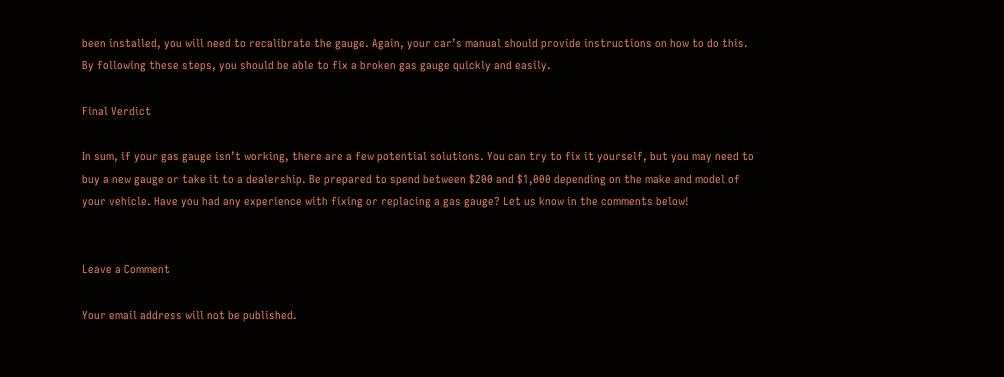been installed, you will need to recalibrate the gauge. Again, your car’s manual should provide instructions on how to do this. By following these steps, you should be able to fix a broken gas gauge quickly and easily.

Final Verdict

In sum, if your gas gauge isn’t working, there are a few potential solutions. You can try to fix it yourself, but you may need to buy a new gauge or take it to a dealership. Be prepared to spend between $200 and $1,000 depending on the make and model of your vehicle. Have you had any experience with fixing or replacing a gas gauge? Let us know in the comments below!


Leave a Comment

Your email address will not be published.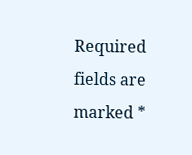Required fields are marked *